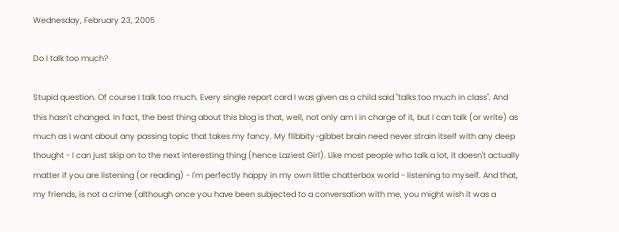Wednesday, February 23, 2005

Do I talk too much?

Stupid question. Of course I talk too much. Every single report card I was given as a child said "talks too much in class". And this hasn't changed. In fact, the best thing about this blog is that, well, not only am I in charge of it, but I can talk (or write) as much as I want about any passing topic that takes my fancy. My flibbity-gibbet brain need never strain itself with any deep thought - I can just skip on to the next interesting thing (hence Laziest Girl). Like most people who talk a lot, it doesn't actually matter if you are listening (or reading) - I'm perfectly happy in my own little chatterbox world - listening to myself. And that, my friends, is not a crime (although once you have been subjected to a conversation with me, you might wish it was a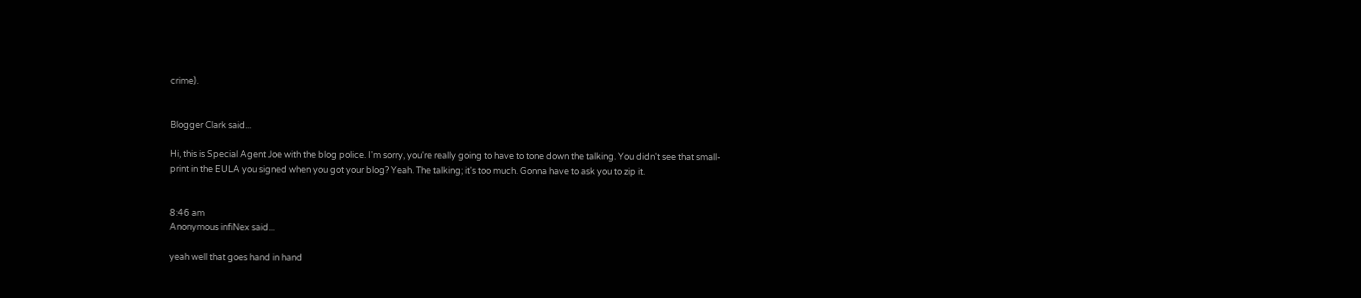crime).


Blogger Clark said...

Hi, this is Special Agent Joe with the blog police. I'm sorry, you're really going to have to tone down the talking. You didn't see that small-print in the EULA you signed when you got your blog? Yeah. The talking; it's too much. Gonna have to ask you to zip it.


8:46 am
Anonymous infiNex said...

yeah well that goes hand in hand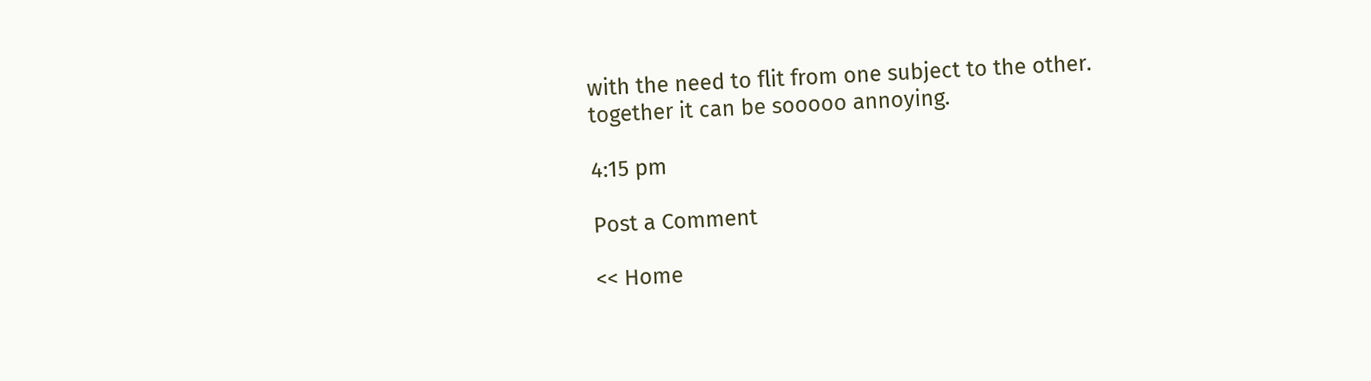with the need to flit from one subject to the other. together it can be sooooo annoying.

4:15 pm

Post a Comment

<< Home